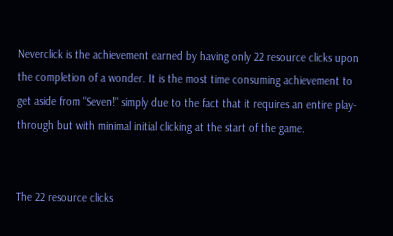Neverclick is the achievement earned by having only 22 resource clicks upon the completion of a wonder. It is the most time consuming achievement to get aside from "Seven!" simply due to the fact that it requires an entire play-through but with minimal initial clicking at the start of the game.


The 22 resource clicks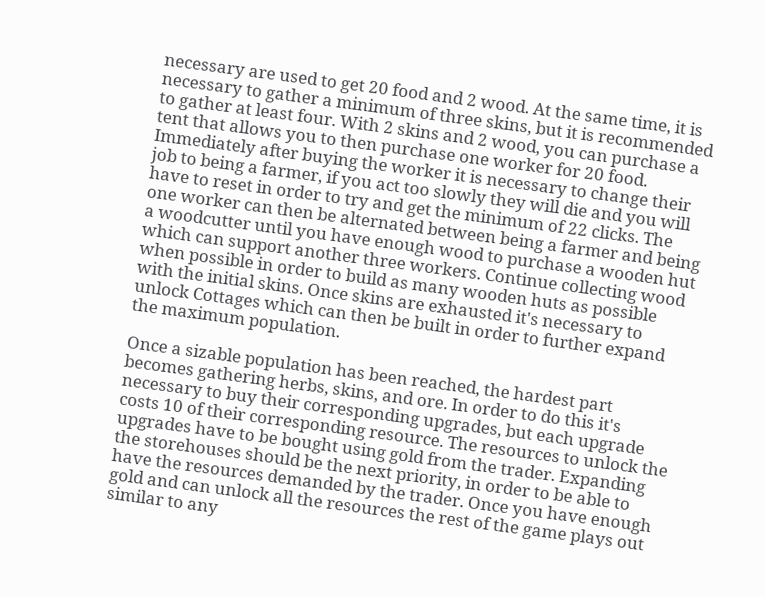necessary are used to get 20 food and 2 wood. At the same time, it is necessary to gather a minimum of three skins, but it is recommended to gather at least four. With 2 skins and 2 wood, you can purchase a tent that allows you to then purchase one worker for 20 food. Immediately after buying the worker it is necessary to change their job to being a farmer, if you act too slowly they will die and you will have to reset in order to try and get the minimum of 22 clicks. The one worker can then be alternated between being a farmer and being a woodcutter until you have enough wood to purchase a wooden hut which can support another three workers. Continue collecting wood when possible in order to build as many wooden huts as possible with the initial skins. Once skins are exhausted it's necessary to unlock Cottages which can then be built in order to further expand the maximum population.

Once a sizable population has been reached, the hardest part becomes gathering herbs, skins, and ore. In order to do this it's necessary to buy their corresponding upgrades, but each upgrade costs 10 of their corresponding resource. The resources to unlock the upgrades have to be bought using gold from the trader. Expanding the storehouses should be the next priority, in order to be able to have the resources demanded by the trader. Once you have enough gold and can unlock all the resources the rest of the game plays out similar to any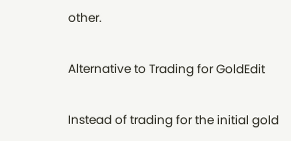other.

Alternative to Trading for GoldEdit

Instead of trading for the initial gold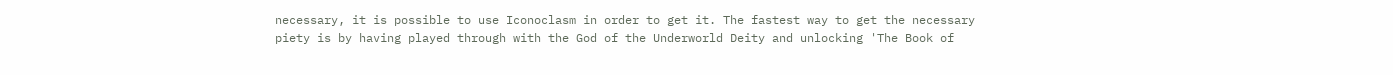necessary, it is possible to use Iconoclasm in order to get it. The fastest way to get the necessary piety is by having played through with the God of the Underworld Deity and unlocking 'The Book of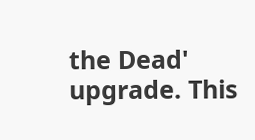the Dead' upgrade. This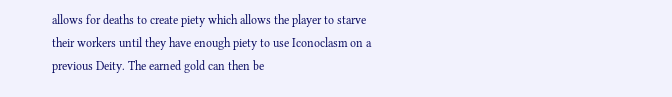allows for deaths to create piety which allows the player to starve their workers until they have enough piety to use Iconoclasm on a previous Deity. The earned gold can then be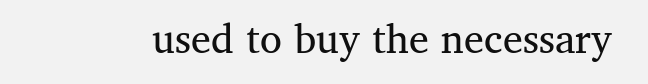used to buy the necessary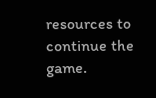resources to continue the game.